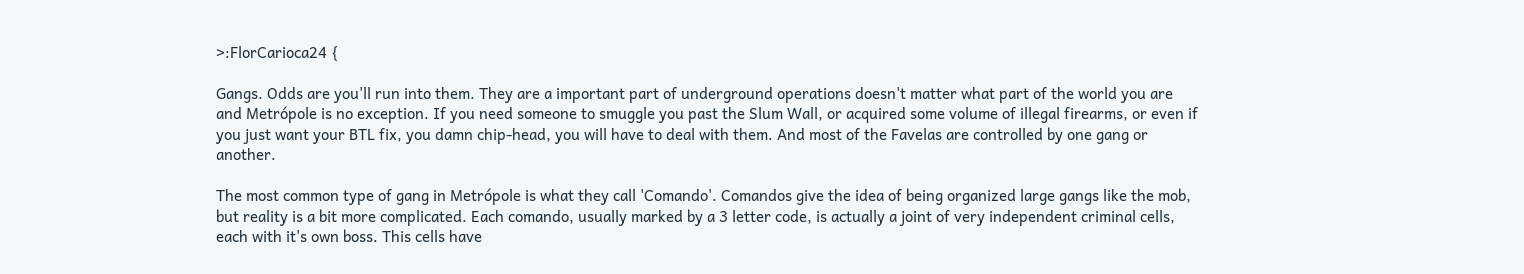>:FlorCarioca24 {

Gangs. Odds are you'll run into them. They are a important part of underground operations doesn't matter what part of the world you are and Metrópole is no exception. If you need someone to smuggle you past the Slum Wall, or acquired some volume of illegal firearms, or even if you just want your BTL fix, you damn chip-head, you will have to deal with them. And most of the Favelas are controlled by one gang or another.

The most common type of gang in Metrópole is what they call 'Comando'. Comandos give the idea of being organized large gangs like the mob, but reality is a bit more complicated. Each comando, usually marked by a 3 letter code, is actually a joint of very independent criminal cells, each with it's own boss. This cells have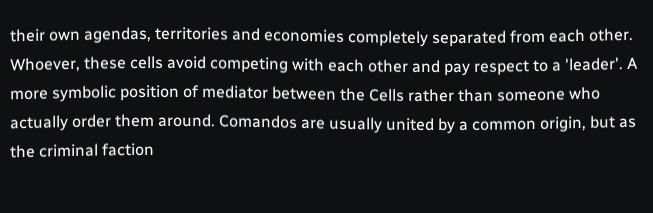their own agendas, territories and economies completely separated from each other. Whoever, these cells avoid competing with each other and pay respect to a 'leader'. A more symbolic position of mediator between the Cells rather than someone who actually order them around. Comandos are usually united by a common origin, but as the criminal faction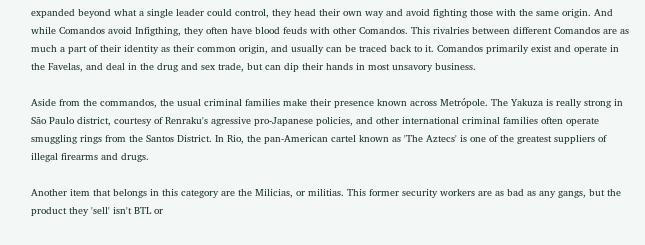expanded beyond what a single leader could control, they head their own way and avoid fighting those with the same origin. And while Comandos avoid Infigthing, they often have blood feuds with other Comandos. This rivalries between different Comandos are as much a part of their identity as their common origin, and usually can be traced back to it. Comandos primarily exist and operate in the Favelas, and deal in the drug and sex trade, but can dip their hands in most unsavory business.

Aside from the commandos, the usual criminal families make their presence known across Metrópole. The Yakuza is really strong in São Paulo district, courtesy of Renraku's agressive pro-Japanese policies, and other international criminal families often operate smuggling rings from the Santos District. In Rio, the pan-American cartel known as 'The Aztecs' is one of the greatest suppliers of illegal firearms and drugs.

Another item that belongs in this category are the Milicias, or militias. This former security workers are as bad as any gangs, but the product they 'sell' isn't BTL or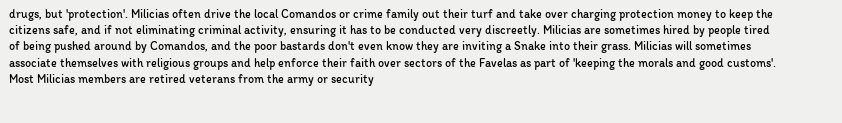drugs, but 'protection'. Milicias often drive the local Comandos or crime family out their turf and take over charging protection money to keep the citizens safe, and if not eliminating criminal activity, ensuring it has to be conducted very discreetly. Milicias are sometimes hired by people tired of being pushed around by Comandos, and the poor bastards don't even know they are inviting a Snake into their grass. Milicias will sometimes associate themselves with religious groups and help enforce their faith over sectors of the Favelas as part of 'keeping the morals and good customs'. Most Milicias members are retired veterans from the army or security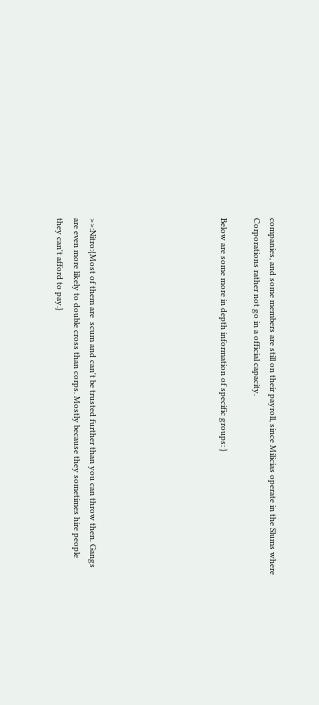companies, and some members are still on their payroll, since Milicias operate in the Slums where Corporations rather not go in a official capacity.

Below are some more in depth information of specific groups: }







>>:Nitro:{Most of them are  scum and can't be trusted further than you can throw then. Gangs are even more likely to double cross than corps. Mostly because they sometimes hire people they can't afford to pay.}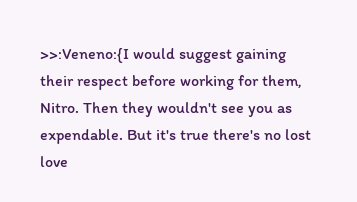>>:Veneno:{I would suggest gaining their respect before working for them, Nitro. Then they wouldn't see you as expendable. But it's true there's no lost love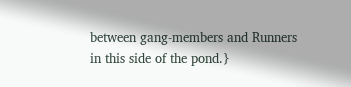between gang-members and Runners in this side of the pond.}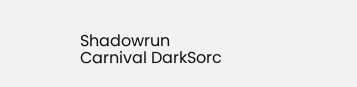Shadowrun Carnival DarkSorc